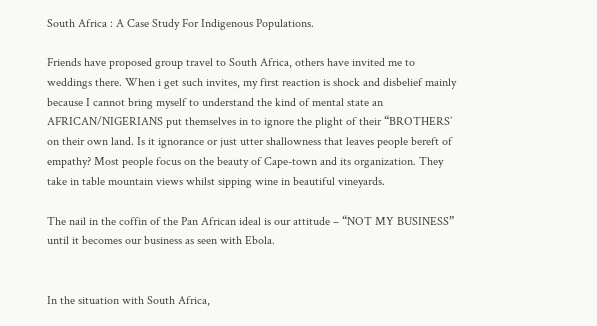South Africa : A Case Study For Indigenous Populations.

Friends have proposed group travel to South Africa, others have invited me to weddings there. When i get such invites, my first reaction is shock and disbelief mainly because I cannot bring myself to understand the kind of mental state an AFRICAN/NIGERIANS put themselves in to ignore the plight of their “BROTHERS’ on their own land. Is it ignorance or just utter shallowness that leaves people bereft of empathy? Most people focus on the beauty of Cape-town and its organization. They take in table mountain views whilst sipping wine in beautiful vineyards.

The nail in the coffin of the Pan African ideal is our attitude – “NOT MY BUSINESS” until it becomes our business as seen with Ebola.


In the situation with South Africa,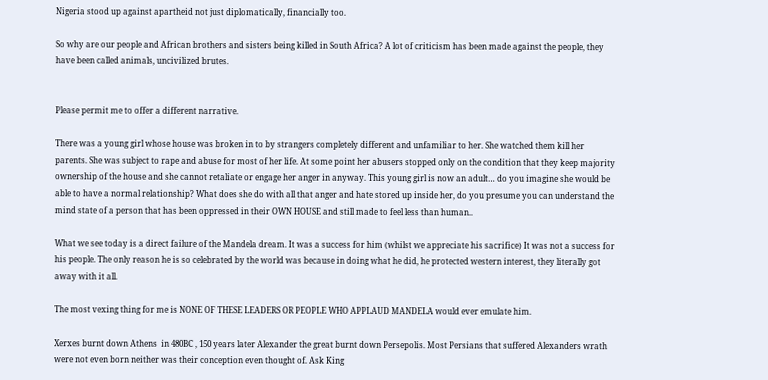Nigeria stood up against apartheid not just diplomatically, financially too.

So why are our people and African brothers and sisters being killed in South Africa? A lot of criticism has been made against the people, they have been called animals, uncivilized brutes.


Please permit me to offer a different narrative.

There was a young girl whose house was broken in to by strangers completely different and unfamiliar to her. She watched them kill her parents. She was subject to rape and abuse for most of her life. At some point her abusers stopped only on the condition that they keep majority ownership of the house and she cannot retaliate or engage her anger in anyway. This young girl is now an adult… do you imagine she would be able to have a normal relationship? What does she do with all that anger and hate stored up inside her, do you presume you can understand the mind state of a person that has been oppressed in their OWN HOUSE and still made to feel less than human..

What we see today is a direct failure of the Mandela dream. It was a success for him (whilst we appreciate his sacrifice) It was not a success for his people. The only reason he is so celebrated by the world was because in doing what he did, he protected western interest, they literally got away with it all.

The most vexing thing for me is NONE OF THESE LEADERS OR PEOPLE WHO APPLAUD MANDELA would ever emulate him.

Xerxes burnt down Athens  in 480BC , 150 years later Alexander the great burnt down Persepolis. Most Persians that suffered Alexanders wrath were not even born neither was their conception even thought of. Ask King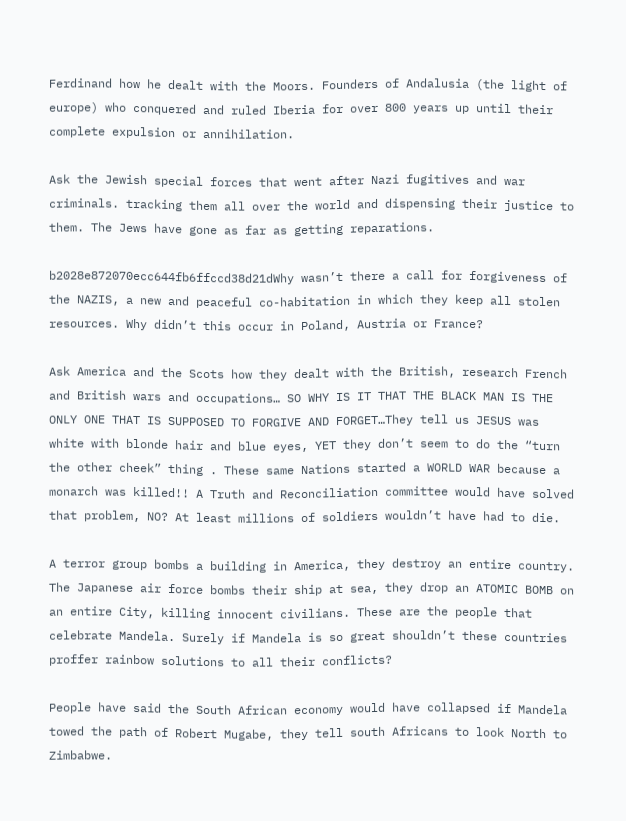Ferdinand how he dealt with the Moors. Founders of Andalusia (the light of europe) who conquered and ruled Iberia for over 800 years up until their complete expulsion or annihilation.

Ask the Jewish special forces that went after Nazi fugitives and war criminals. tracking them all over the world and dispensing their justice to them. The Jews have gone as far as getting reparations.

b2028e872070ecc644fb6ffccd38d21dWhy wasn’t there a call for forgiveness of the NAZIS, a new and peaceful co-habitation in which they keep all stolen resources. Why didn’t this occur in Poland, Austria or France?

Ask America and the Scots how they dealt with the British, research French and British wars and occupations… SO WHY IS IT THAT THE BLACK MAN IS THE ONLY ONE THAT IS SUPPOSED TO FORGIVE AND FORGET…They tell us JESUS was white with blonde hair and blue eyes, YET they don’t seem to do the “turn the other cheek” thing . These same Nations started a WORLD WAR because a monarch was killed!! A Truth and Reconciliation committee would have solved that problem, NO? At least millions of soldiers wouldn’t have had to die.

A terror group bombs a building in America, they destroy an entire country. The Japanese air force bombs their ship at sea, they drop an ATOMIC BOMB on an entire City, killing innocent civilians. These are the people that celebrate Mandela. Surely if Mandela is so great shouldn’t these countries proffer rainbow solutions to all their conflicts?

People have said the South African economy would have collapsed if Mandela towed the path of Robert Mugabe, they tell south Africans to look North to Zimbabwe.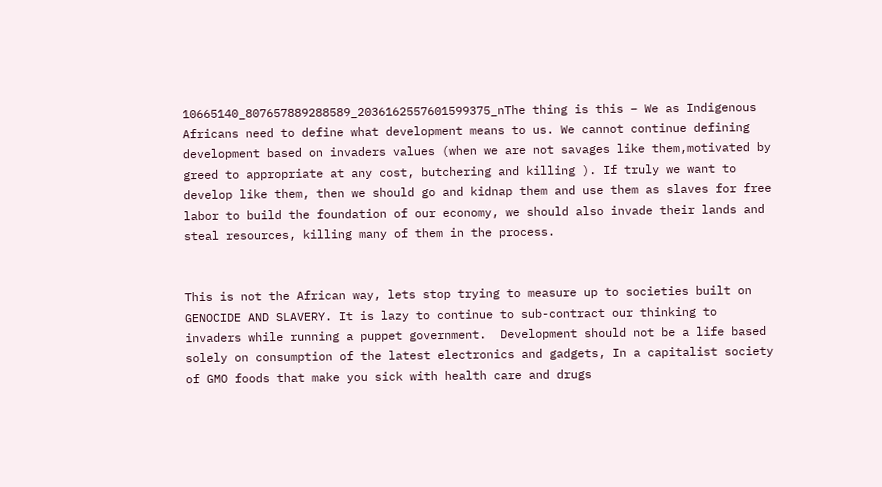10665140_807657889288589_2036162557601599375_nThe thing is this – We as Indigenous Africans need to define what development means to us. We cannot continue defining development based on invaders values (when we are not savages like them,motivated by greed to appropriate at any cost, butchering and killing ). If truly we want to develop like them, then we should go and kidnap them and use them as slaves for free labor to build the foundation of our economy, we should also invade their lands and steal resources, killing many of them in the process.


This is not the African way, lets stop trying to measure up to societies built on GENOCIDE AND SLAVERY. It is lazy to continue to sub-contract our thinking to invaders while running a puppet government.  Development should not be a life based solely on consumption of the latest electronics and gadgets, In a capitalist society of GMO foods that make you sick with health care and drugs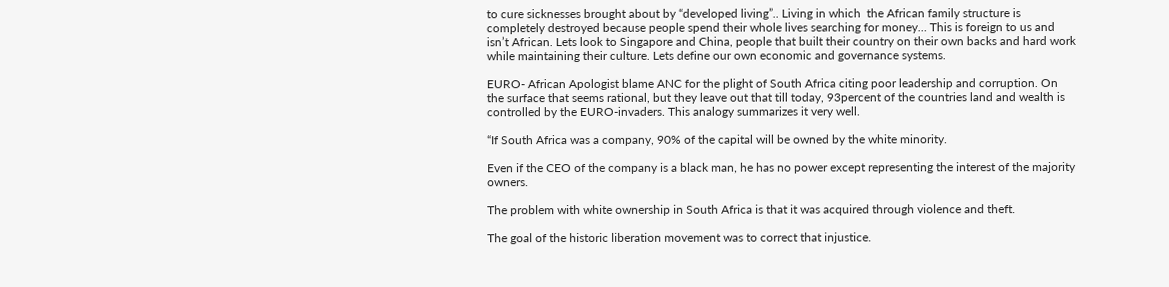to cure sicknesses brought about by “developed living”.. Living in which  the African family structure is completely destroyed because people spend their whole lives searching for money… This is foreign to us and isn’t African. Lets look to Singapore and China, people that built their country on their own backs and hard work while maintaining their culture. Lets define our own economic and governance systems.

EURO- African Apologist blame ANC for the plight of South Africa citing poor leadership and corruption. On the surface that seems rational, but they leave out that till today, 93percent of the countries land and wealth is controlled by the EURO-invaders. This analogy summarizes it very well.

“If South Africa was a company, 90% of the capital will be owned by the white minority.

Even if the CEO of the company is a black man, he has no power except representing the interest of the majority owners.

The problem with white ownership in South Africa is that it was acquired through violence and theft.

The goal of the historic liberation movement was to correct that injustice.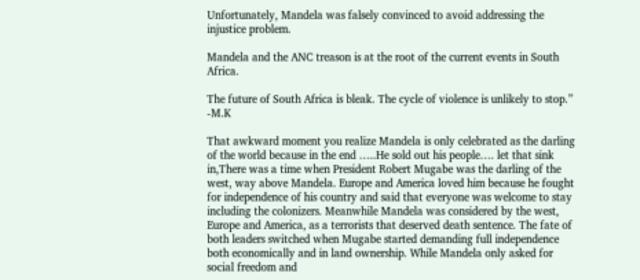Unfortunately, Mandela was falsely convinced to avoid addressing the injustice problem.

Mandela and the ANC treason is at the root of the current events in South Africa.

The future of South Africa is bleak. The cycle of violence is unlikely to stop.” -M.K

That awkward moment you realize Mandela is only celebrated as the darling of the world because in the end …..He sold out his people…. let that sink in,There was a time when President Robert Mugabe was the darling of the west, way above Mandela. Europe and America loved him because he fought for independence of his country and said that everyone was welcome to stay including the colonizers. Meanwhile Mandela was considered by the west, Europe and America, as a terrorists that deserved death sentence. The fate of both leaders switched when Mugabe started demanding full independence both economically and in land ownership. While Mandela only asked for social freedom and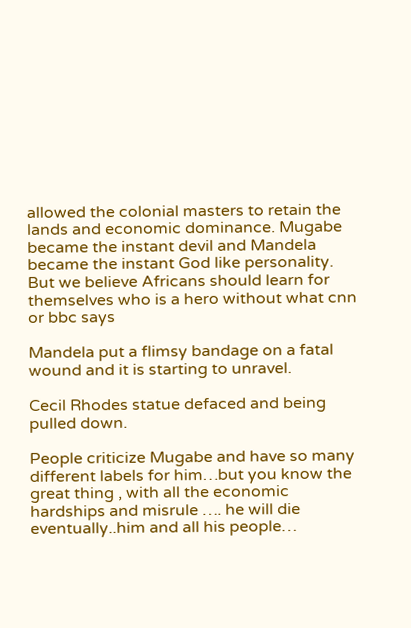allowed the colonial masters to retain the lands and economic dominance. Mugabe became the instant devil and Mandela became the instant God like personality. But we believe Africans should learn for themselves who is a hero without what cnn or bbc says

Mandela put a flimsy bandage on a fatal wound and it is starting to unravel.

Cecil Rhodes statue defaced and being pulled down.

People criticize Mugabe and have so many different labels for him…but you know the great thing , with all the economic hardships and misrule …. he will die eventually..him and all his people…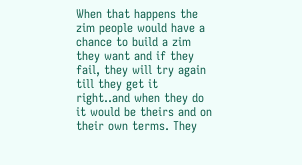When that happens the zim people would have a chance to build a zim they want and if they fail, they will try again till they get it right..and when they do it would be theirs and on their own terms. They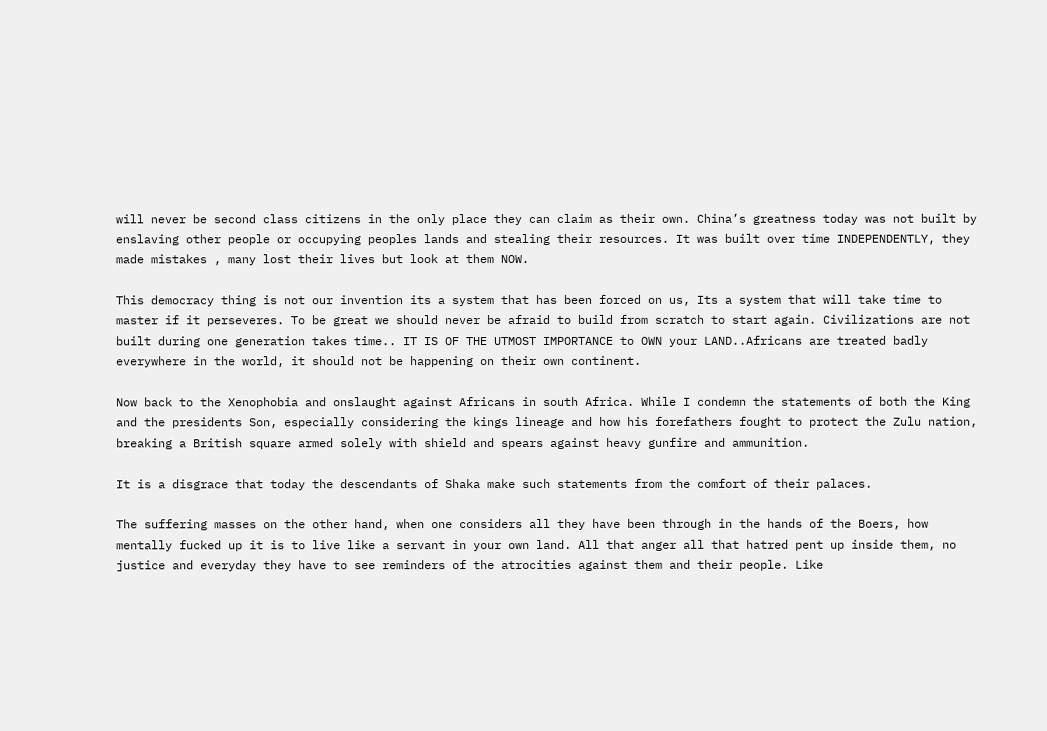will never be second class citizens in the only place they can claim as their own. China’s greatness today was not built by enslaving other people or occupying peoples lands and stealing their resources. It was built over time INDEPENDENTLY, they made mistakes , many lost their lives but look at them NOW.

This democracy thing is not our invention its a system that has been forced on us, Its a system that will take time to master if it perseveres. To be great we should never be afraid to build from scratch to start again. Civilizations are not built during one generation takes time.. IT IS OF THE UTMOST IMPORTANCE to OWN your LAND..Africans are treated badly everywhere in the world, it should not be happening on their own continent.

Now back to the Xenophobia and onslaught against Africans in south Africa. While I condemn the statements of both the King and the presidents Son, especially considering the kings lineage and how his forefathers fought to protect the Zulu nation, breaking a British square armed solely with shield and spears against heavy gunfire and ammunition.

It is a disgrace that today the descendants of Shaka make such statements from the comfort of their palaces.

The suffering masses on the other hand, when one considers all they have been through in the hands of the Boers, how mentally fucked up it is to live like a servant in your own land. All that anger all that hatred pent up inside them, no justice and everyday they have to see reminders of the atrocities against them and their people. Like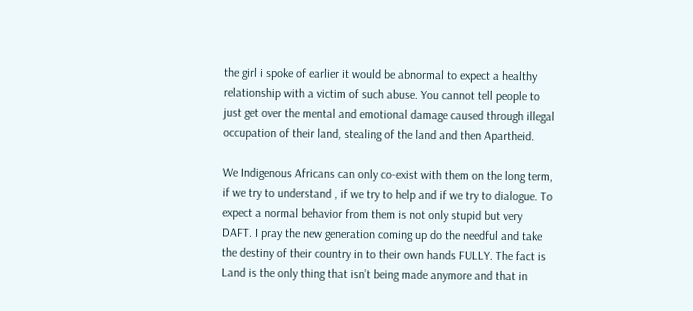the girl i spoke of earlier it would be abnormal to expect a healthy relationship with a victim of such abuse. You cannot tell people to just get over the mental and emotional damage caused through illegal occupation of their land, stealing of the land and then Apartheid.

We Indigenous Africans can only co-exist with them on the long term, if we try to understand , if we try to help and if we try to dialogue. To expect a normal behavior from them is not only stupid but very DAFT. I pray the new generation coming up do the needful and take the destiny of their country in to their own hands FULLY. The fact is Land is the only thing that isn’t being made anymore and that in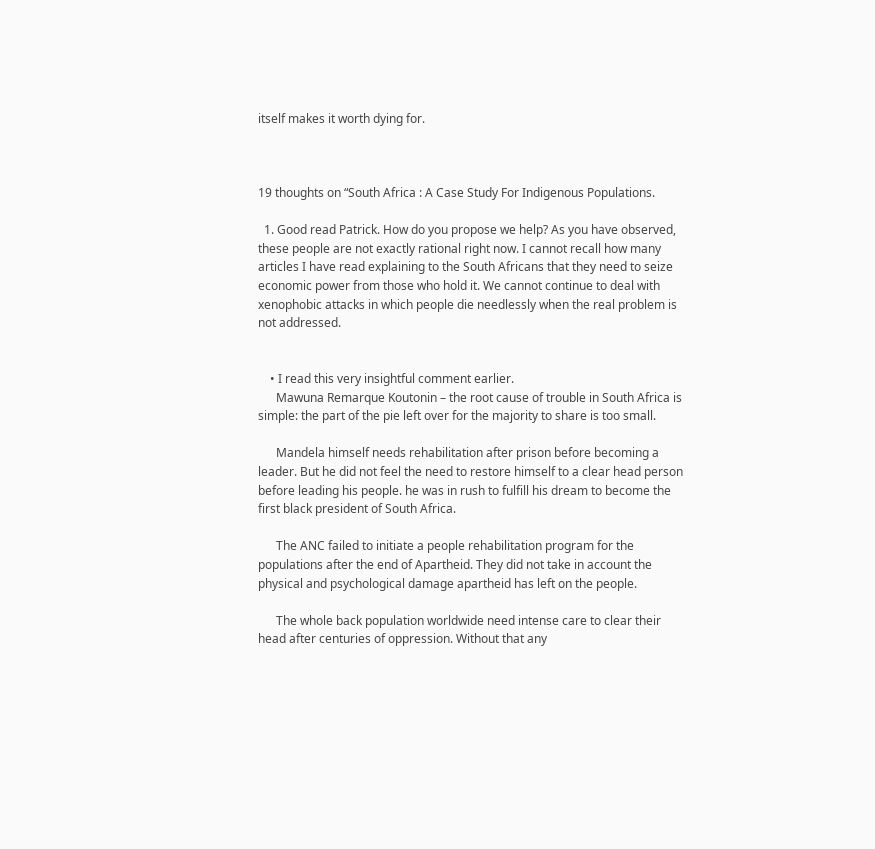itself makes it worth dying for.



19 thoughts on “South Africa : A Case Study For Indigenous Populations.

  1. Good read Patrick. How do you propose we help? As you have observed, these people are not exactly rational right now. I cannot recall how many articles I have read explaining to the South Africans that they need to seize economic power from those who hold it. We cannot continue to deal with xenophobic attacks in which people die needlessly when the real problem is not addressed.


    • I read this very insightful comment earlier.
      Mawuna Remarque Koutonin – the root cause of trouble in South Africa is simple: the part of the pie left over for the majority to share is too small.

      Mandela himself needs rehabilitation after prison before becoming a leader. But he did not feel the need to restore himself to a clear head person before leading his people. he was in rush to fulfill his dream to become the first black president of South Africa.

      The ANC failed to initiate a people rehabilitation program for the populations after the end of Apartheid. They did not take in account the physical and psychological damage apartheid has left on the people.

      The whole back population worldwide need intense care to clear their head after centuries of oppression. Without that any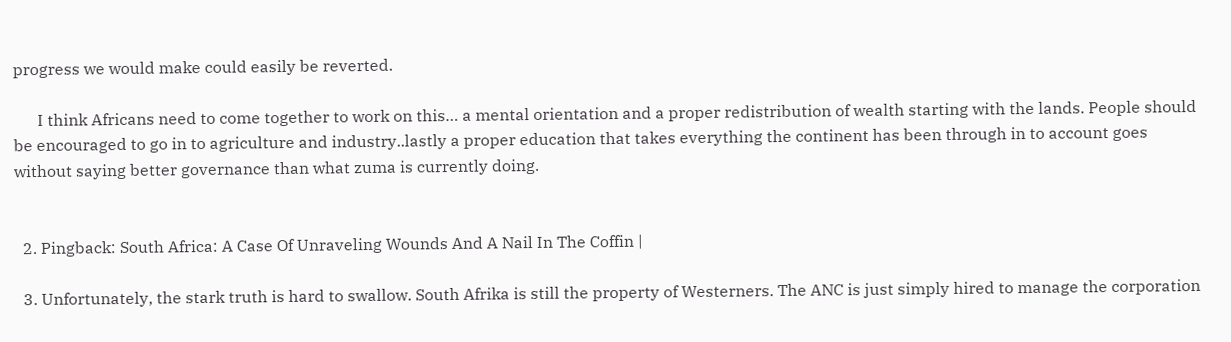progress we would make could easily be reverted.

      I think Africans need to come together to work on this… a mental orientation and a proper redistribution of wealth starting with the lands. People should be encouraged to go in to agriculture and industry..lastly a proper education that takes everything the continent has been through in to account goes without saying better governance than what zuma is currently doing.


  2. Pingback: South Africa: A Case Of Unraveling Wounds And A Nail In The Coffin |

  3. Unfortunately, the stark truth is hard to swallow. South Afrika is still the property of Westerners. The ANC is just simply hired to manage the corporation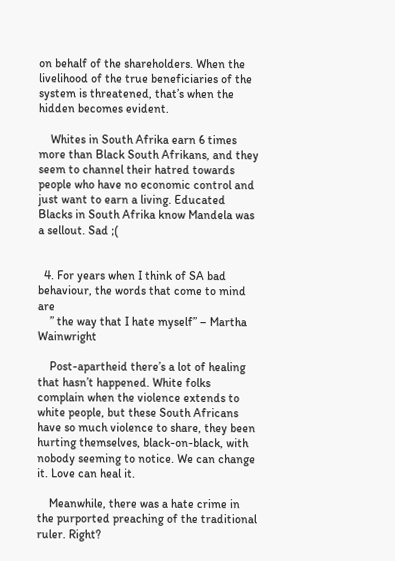on behalf of the shareholders. When the livelihood of the true beneficiaries of the system is threatened, that’s when the hidden becomes evident.

    Whites in South Afrika earn 6 times more than Black South Afrikans, and they seem to channel their hatred towards people who have no economic control and just want to earn a living. Educated Blacks in South Afrika know Mandela was a sellout. Sad ;(


  4. For years when I think of SA bad behaviour, the words that come to mind are
    ” the way that I hate myself” – Martha Wainwright

    Post-apartheid there’s a lot of healing that hasn’t happened. White folks complain when the violence extends to white people, but these South Africans have so much violence to share, they been hurting themselves, black-on-black, with nobody seeming to notice. We can change it. Love can heal it.

    Meanwhile, there was a hate crime in the purported preaching of the traditional ruler. Right?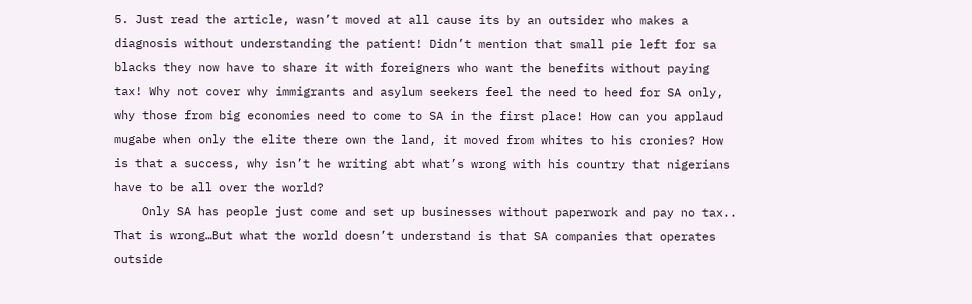5. Just read the article, wasn’t moved at all cause its by an outsider who makes a diagnosis without understanding the patient! Didn’t mention that small pie left for sa blacks they now have to share it with foreigners who want the benefits without paying tax! Why not cover why immigrants and asylum seekers feel the need to heed for SA only, why those from big economies need to come to SA in the first place! How can you applaud mugabe when only the elite there own the land, it moved from whites to his cronies? How is that a success, why isn’t he writing abt what’s wrong with his country that nigerians have to be all over the world?
    Only SA has people just come and set up businesses without paperwork and pay no tax.. That is wrong…But what the world doesn’t understand is that SA companies that operates outside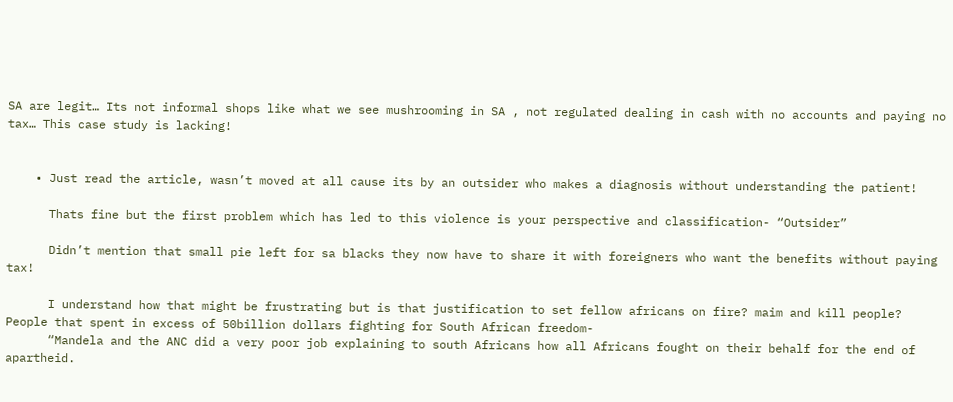SA are legit… Its not informal shops like what we see mushrooming in SA , not regulated dealing in cash with no accounts and paying no tax… This case study is lacking!


    • Just read the article, wasn’t moved at all cause its by an outsider who makes a diagnosis without understanding the patient!

      Thats fine but the first problem which has led to this violence is your perspective and classification- “Outsider”

      Didn’t mention that small pie left for sa blacks they now have to share it with foreigners who want the benefits without paying tax!

      I understand how that might be frustrating but is that justification to set fellow africans on fire? maim and kill people? People that spent in excess of 50billion dollars fighting for South African freedom-
      “Mandela and the ANC did a very poor job explaining to south Africans how all Africans fought on their behalf for the end of apartheid.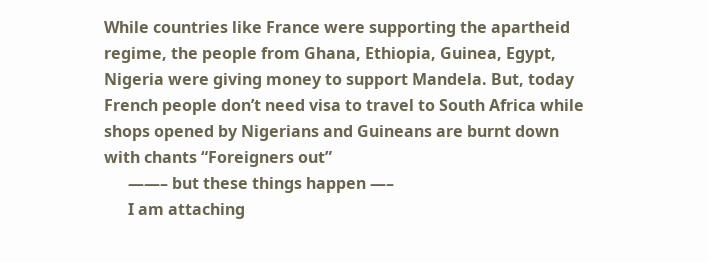While countries like France were supporting the apartheid regime, the people from Ghana, Ethiopia, Guinea, Egypt, Nigeria were giving money to support Mandela. But, today French people don’t need visa to travel to South Africa while shops opened by Nigerians and Guineans are burnt down with chants “Foreigners out”
      ——– but these things happen —–
      I am attaching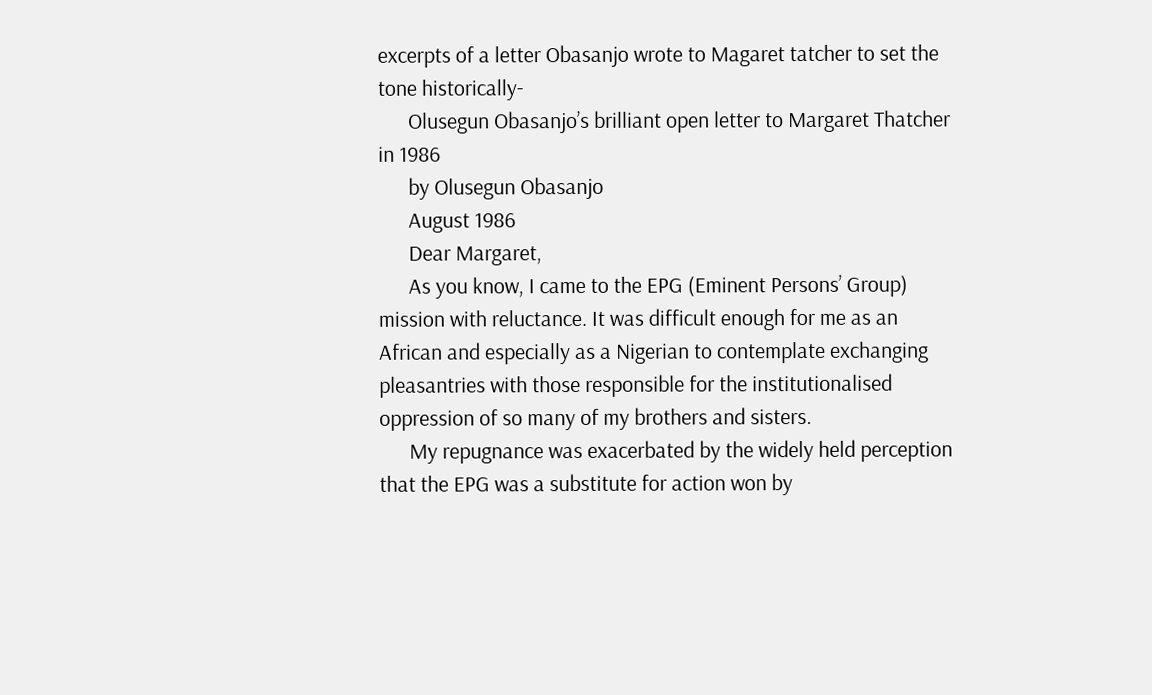excerpts of a letter Obasanjo wrote to Magaret tatcher to set the tone historically-
      Olusegun Obasanjo’s brilliant open letter to Margaret Thatcher in 1986
      by Olusegun Obasanjo
      August 1986
      Dear Margaret,
      As you know, I came to the EPG (Eminent Persons’ Group) mission with reluctance. It was difficult enough for me as an African and especially as a Nigerian to contemplate exchanging pleasantries with those responsible for the institutionalised oppression of so many of my brothers and sisters.
      My repugnance was exacerbated by the widely held perception that the EPG was a substitute for action won by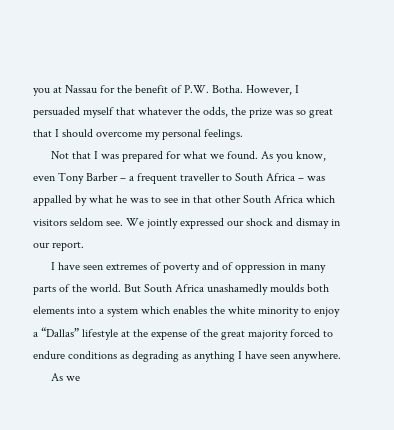you at Nassau for the benefit of P.W. Botha. However, I persuaded myself that whatever the odds, the prize was so great that I should overcome my personal feelings.
      Not that I was prepared for what we found. As you know, even Tony Barber – a frequent traveller to South Africa – was appalled by what he was to see in that other South Africa which visitors seldom see. We jointly expressed our shock and dismay in our report.
      I have seen extremes of poverty and of oppression in many parts of the world. But South Africa unashamedly moulds both elements into a system which enables the white minority to enjoy a “Dallas” lifestyle at the expense of the great majority forced to endure conditions as degrading as anything I have seen anywhere.
      As we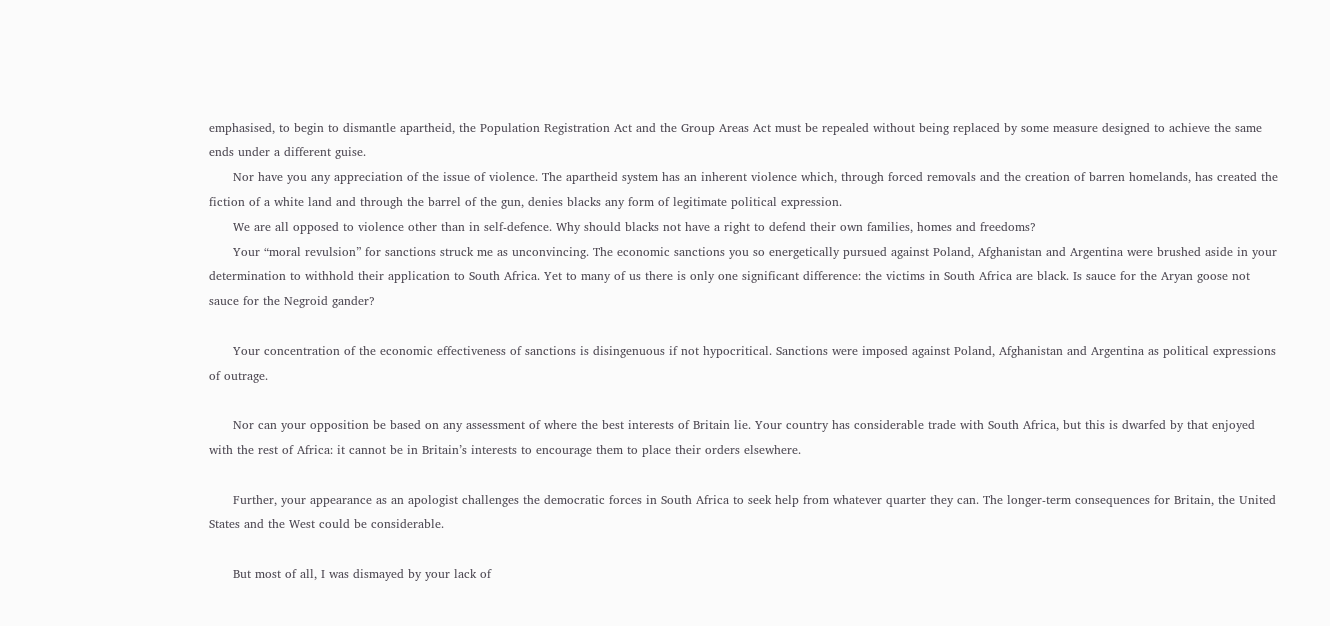emphasised, to begin to dismantle apartheid, the Population Registration Act and the Group Areas Act must be repealed without being replaced by some measure designed to achieve the same ends under a different guise.
      Nor have you any appreciation of the issue of violence. The apartheid system has an inherent violence which, through forced removals and the creation of barren homelands, has created the fiction of a white land and through the barrel of the gun, denies blacks any form of legitimate political expression.
      We are all opposed to violence other than in self-defence. Why should blacks not have a right to defend their own families, homes and freedoms?
      Your “moral revulsion” for sanctions struck me as unconvincing. The economic sanctions you so energetically pursued against Poland, Afghanistan and Argentina were brushed aside in your determination to withhold their application to South Africa. Yet to many of us there is only one significant difference: the victims in South Africa are black. Is sauce for the Aryan goose not sauce for the Negroid gander?

      Your concentration of the economic effectiveness of sanctions is disingenuous if not hypocritical. Sanctions were imposed against Poland, Afghanistan and Argentina as political expressions of outrage.

      Nor can your opposition be based on any assessment of where the best interests of Britain lie. Your country has considerable trade with South Africa, but this is dwarfed by that enjoyed with the rest of Africa: it cannot be in Britain’s interests to encourage them to place their orders elsewhere.

      Further, your appearance as an apologist challenges the democratic forces in South Africa to seek help from whatever quarter they can. The longer-term consequences for Britain, the United States and the West could be considerable.

      But most of all, I was dismayed by your lack of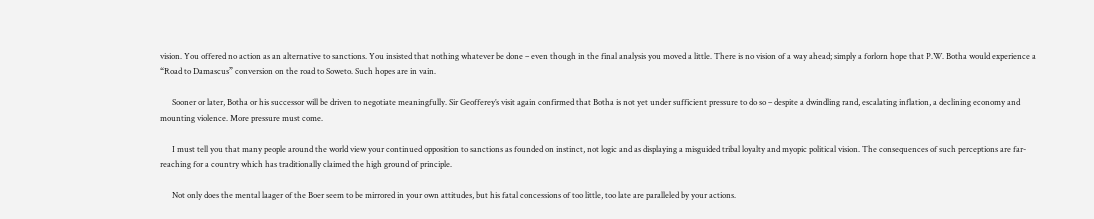vision. You offered no action as an alternative to sanctions. You insisted that nothing whatever be done – even though in the final analysis you moved a little. There is no vision of a way ahead; simply a forlorn hope that P.W. Botha would experience a “Road to Damascus” conversion on the road to Soweto. Such hopes are in vain.

      Sooner or later, Botha or his successor will be driven to negotiate meaningfully. Sir Geofferey’s visit again confirmed that Botha is not yet under sufficient pressure to do so – despite a dwindling rand, escalating inflation, a declining economy and mounting violence. More pressure must come.

      I must tell you that many people around the world view your continued opposition to sanctions as founded on instinct, not logic and as displaying a misguided tribal loyalty and myopic political vision. The consequences of such perceptions are far-reaching for a country which has traditionally claimed the high ground of principle.

      Not only does the mental laager of the Boer seem to be mirrored in your own attitudes, but his fatal concessions of too little, too late are paralleled by your actions.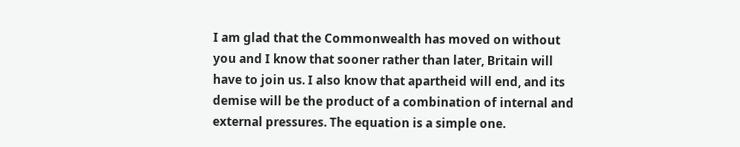I am glad that the Commonwealth has moved on without you and I know that sooner rather than later, Britain will have to join us. I also know that apartheid will end, and its demise will be the product of a combination of internal and external pressures. The equation is a simple one.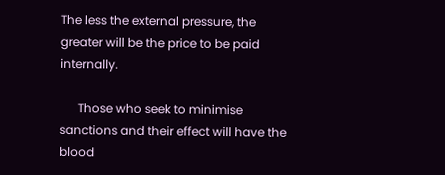The less the external pressure, the greater will be the price to be paid internally.

      Those who seek to minimise sanctions and their effect will have the blood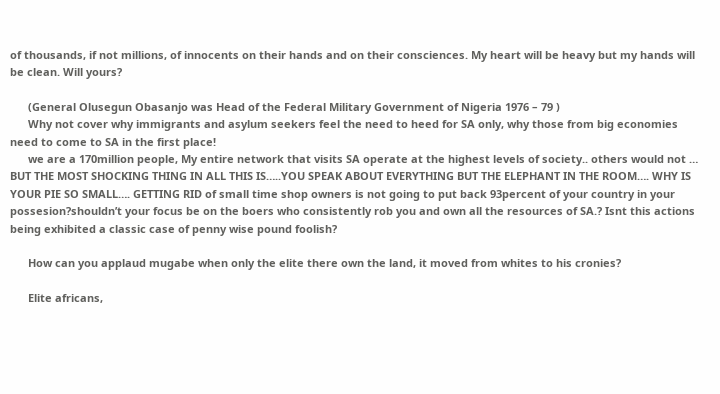of thousands, if not millions, of innocents on their hands and on their consciences. My heart will be heavy but my hands will be clean. Will yours?

      (General Olusegun Obasanjo was Head of the Federal Military Government of Nigeria 1976 – 79 )
      Why not cover why immigrants and asylum seekers feel the need to heed for SA only, why those from big economies need to come to SA in the first place!
      we are a 170million people, My entire network that visits SA operate at the highest levels of society.. others would not … BUT THE MOST SHOCKING THING IN ALL THIS IS…..YOU SPEAK ABOUT EVERYTHING BUT THE ELEPHANT IN THE ROOM…. WHY IS YOUR PIE SO SMALL…. GETTING RID of small time shop owners is not going to put back 93percent of your country in your possesion?shouldn’t your focus be on the boers who consistently rob you and own all the resources of SA.? Isnt this actions being exhibited a classic case of penny wise pound foolish?

      How can you applaud mugabe when only the elite there own the land, it moved from whites to his cronies?

      Elite africans,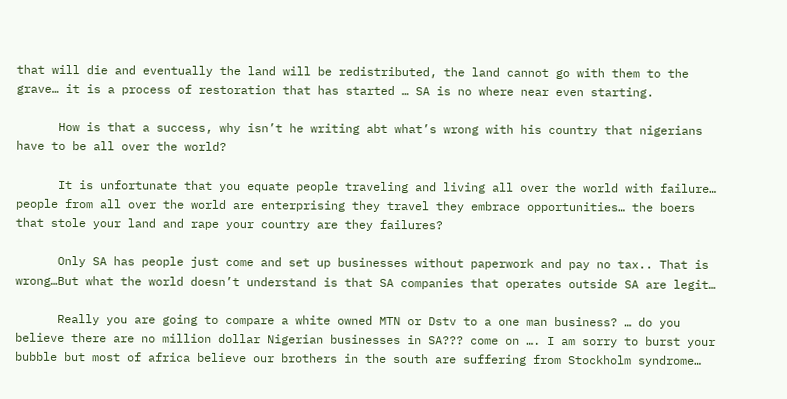that will die and eventually the land will be redistributed, the land cannot go with them to the grave… it is a process of restoration that has started … SA is no where near even starting.

      How is that a success, why isn’t he writing abt what’s wrong with his country that nigerians have to be all over the world?

      It is unfortunate that you equate people traveling and living all over the world with failure… people from all over the world are enterprising they travel they embrace opportunities… the boers that stole your land and rape your country are they failures?

      Only SA has people just come and set up businesses without paperwork and pay no tax.. That is wrong…But what the world doesn’t understand is that SA companies that operates outside SA are legit…

      Really you are going to compare a white owned MTN or Dstv to a one man business? … do you believe there are no million dollar Nigerian businesses in SA??? come on …. I am sorry to burst your bubble but most of africa believe our brothers in the south are suffering from Stockholm syndrome…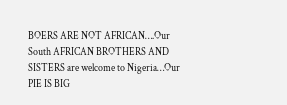BOERS ARE NOT AFRICAN….Our South AFRICAN BROTHERS AND SISTERS are welcome to Nigeria…Our PIE IS BIG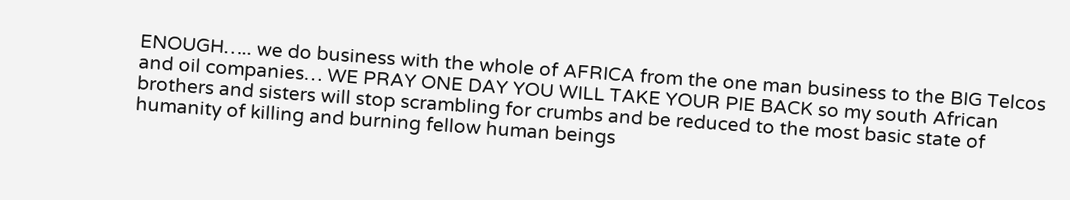ENOUGH….. we do business with the whole of AFRICA from the one man business to the BIG Telcos and oil companies… WE PRAY ONE DAY YOU WILL TAKE YOUR PIE BACK so my south African brothers and sisters will stop scrambling for crumbs and be reduced to the most basic state of humanity of killing and burning fellow human beings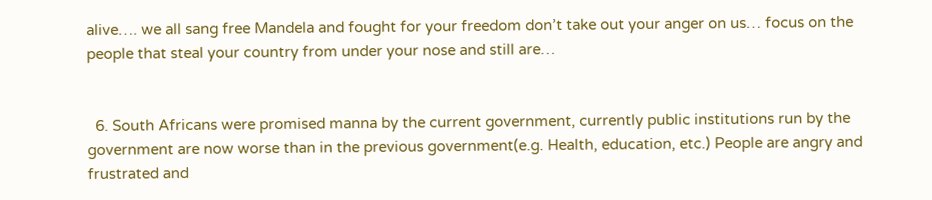alive…. we all sang free Mandela and fought for your freedom don’t take out your anger on us… focus on the people that steal your country from under your nose and still are…


  6. South Africans were promised manna by the current government, currently public institutions run by the government are now worse than in the previous government(e.g. Health, education, etc.) People are angry and frustrated and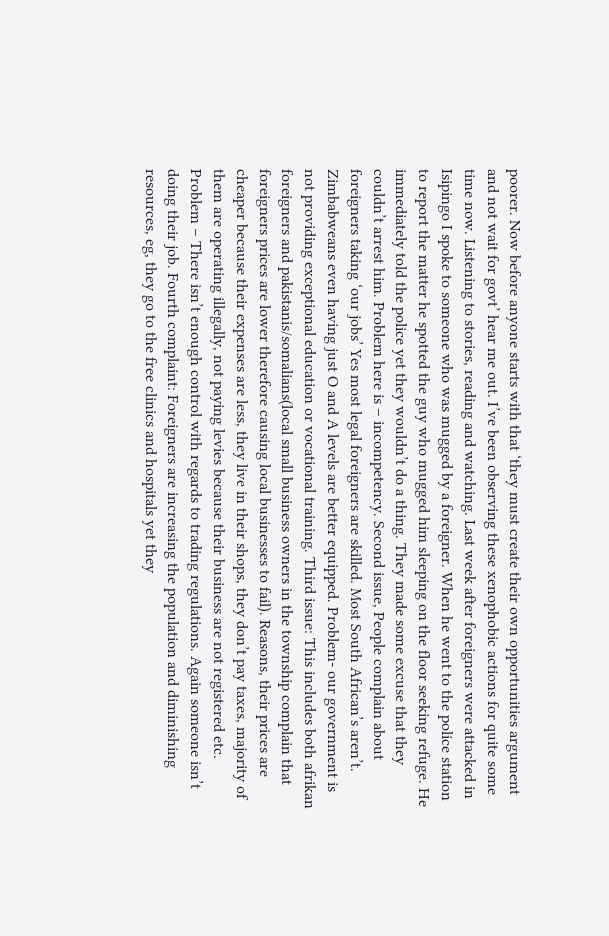poorer. Now before anyone starts with that ‘they must create their own opportunities argument and not wait for govt’ hear me out. I’ve been observing these xenophobic actions for quite some time now. Listening to stories, reading and watching. Last week after foreigners were attacked in Isipingo I spoke to someone who was mugged by a foreigner. When he went to the police station to report the matter he spotted the guy who mugged him sleeping on the floor seeking refuge. He immediately told the police yet they wouldn’t do a thing. They made some excuse that they couldn’t arrest him. Problem here is – incompetency. Second issue, People complain about foreigners taking ‘our jobs’ Yes most legal foreigners are skilled. Most South African’s aren’t. Zimbabweans even having just O and A levels are better equipped. Problem- our government is not providing exceptional education or vocational training. Third issue: This includes both afrikan foreigners and pakistanis/somalians(local small business owners in the township complain that foreigners prices are lower therefore causing local businesses to fail). Reasons, their prices are cheaper because their expenses are less, they live in their shops, they don’t pay taxes, majority of them are operating illegally, not paying levies because their business are not registered etc. Problem – There isn’t enough control with regards to trading regulations. Again someone isn’t doing their job. Fourth complaint: Foreigners are increasing the population and diminishing resources, eg, they go to the free clinics and hospitals yet they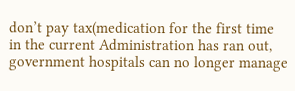don’t pay tax(medication for the first time in the current Administration has ran out, government hospitals can no longer manage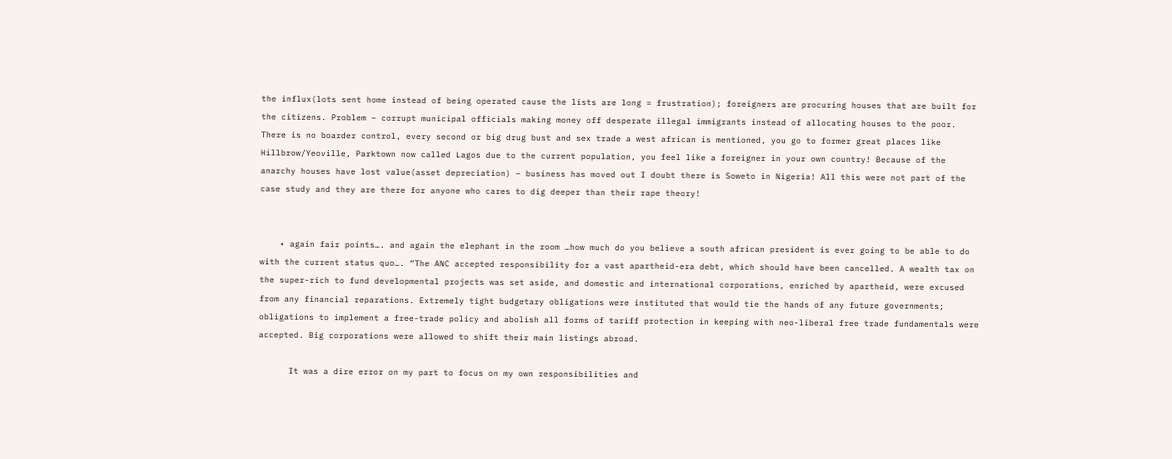the influx(lots sent home instead of being operated cause the lists are long = frustration); foreigners are procuring houses that are built for the citizens. Problem – corrupt municipal officials making money off desperate illegal immigrants instead of allocating houses to the poor. There is no boarder control, every second or big drug bust and sex trade a west african is mentioned, you go to former great places like Hillbrow/Yeoville, Parktown now called Lagos due to the current population, you feel like a foreigner in your own country! Because of the anarchy houses have lost value(asset depreciation) – business has moved out I doubt there is Soweto in Nigeria! All this were not part of the case study and they are there for anyone who cares to dig deeper than their rape theory!


    • again fair points…. and again the elephant in the room …how much do you believe a south african president is ever going to be able to do with the current status quo…. “The ANC accepted responsibility for a vast apartheid-era debt, which should have been cancelled. A wealth tax on the super-rich to fund developmental projects was set aside, and domestic and international corporations, enriched by apartheid, were excused from any financial reparations. Extremely tight budgetary obligations were instituted that would tie the hands of any future governments; obligations to implement a free-trade policy and abolish all forms of tariff protection in keeping with neo-liberal free trade fundamentals were accepted. Big corporations were allowed to shift their main listings abroad.

      It was a dire error on my part to focus on my own responsibilities and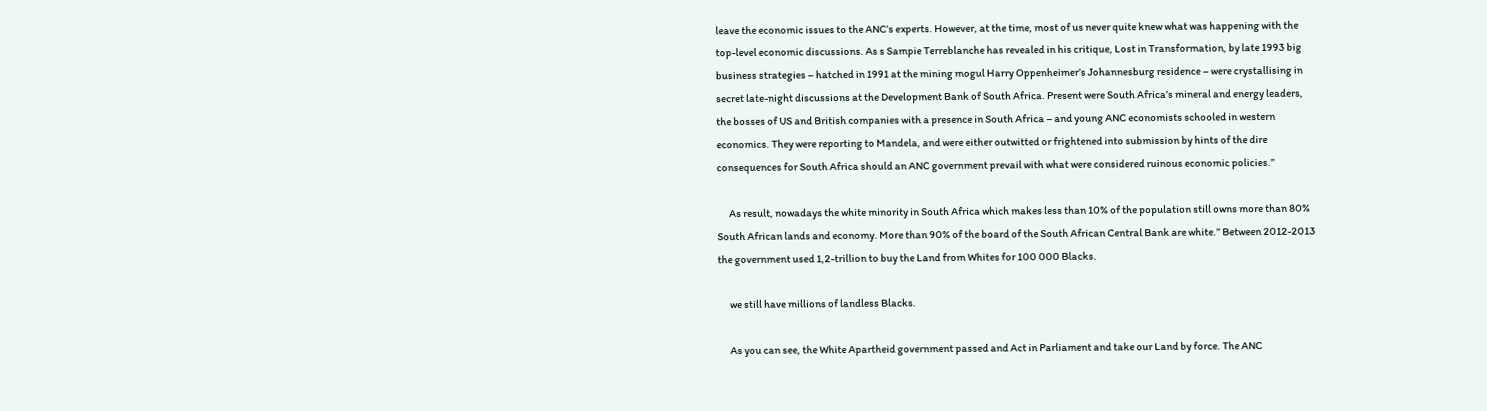leave the economic issues to the ANC’s experts. However, at the time, most of us never quite knew what was happening with the top-level economic discussions. As s Sampie Terreblanche has revealed in his critique, Lost in Transformation, by late 1993 big business strategies – hatched in 1991 at the mining mogul Harry Oppenheimer’s Johannesburg residence – were crystallising in secret late-night discussions at the Development Bank of South Africa. Present were South Africa’s mineral and energy leaders, the bosses of US and British companies with a presence in South Africa – and young ANC economists schooled in western economics. They were reporting to Mandela, and were either outwitted or frightened into submission by hints of the dire consequences for South Africa should an ANC government prevail with what were considered ruinous economic policies.”

      As result, nowadays the white minority in South Africa which makes less than 10% of the population still owns more than 80% South African lands and economy. More than 90% of the board of the South African Central Bank are white.” Between 2012-2013 the government used 1,2-trillion to buy the Land from Whites for 100 000 Blacks.

      we still have millions of landless Blacks.

      As you can see, the White Apartheid government passed and Act in Parliament and take our Land by force. The ANC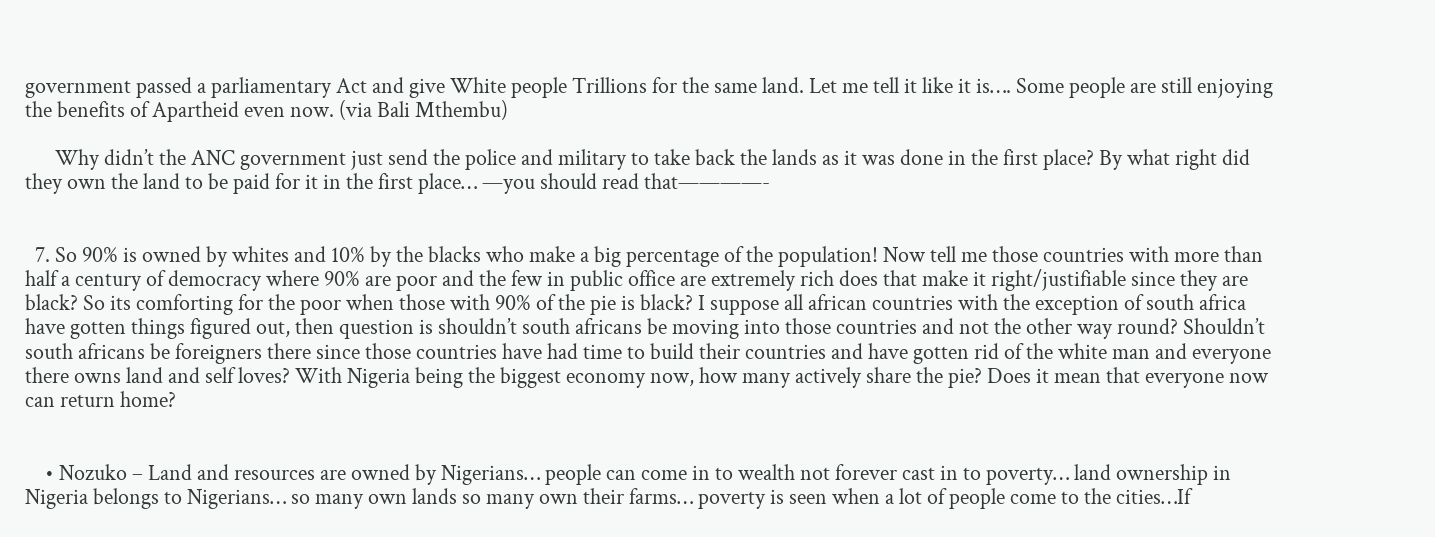government passed a parliamentary Act and give White people Trillions for the same land. Let me tell it like it is…. Some people are still enjoying the benefits of Apartheid even now. (via Bali Mthembu)

      Why didn’t the ANC government just send the police and military to take back the lands as it was done in the first place? By what right did they own the land to be paid for it in the first place… —you should read that————-


  7. So 90% is owned by whites and 10% by the blacks who make a big percentage of the population! Now tell me those countries with more than half a century of democracy where 90% are poor and the few in public office are extremely rich does that make it right/justifiable since they are black? So its comforting for the poor when those with 90% of the pie is black? I suppose all african countries with the exception of south africa have gotten things figured out, then question is shouldn’t south africans be moving into those countries and not the other way round? Shouldn’t south africans be foreigners there since those countries have had time to build their countries and have gotten rid of the white man and everyone there owns land and self loves? With Nigeria being the biggest economy now, how many actively share the pie? Does it mean that everyone now can return home?


    • Nozuko – Land and resources are owned by Nigerians… people can come in to wealth not forever cast in to poverty… land ownership in Nigeria belongs to Nigerians… so many own lands so many own their farms… poverty is seen when a lot of people come to the cities…If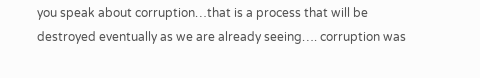you speak about corruption…that is a process that will be destroyed eventually as we are already seeing…. corruption was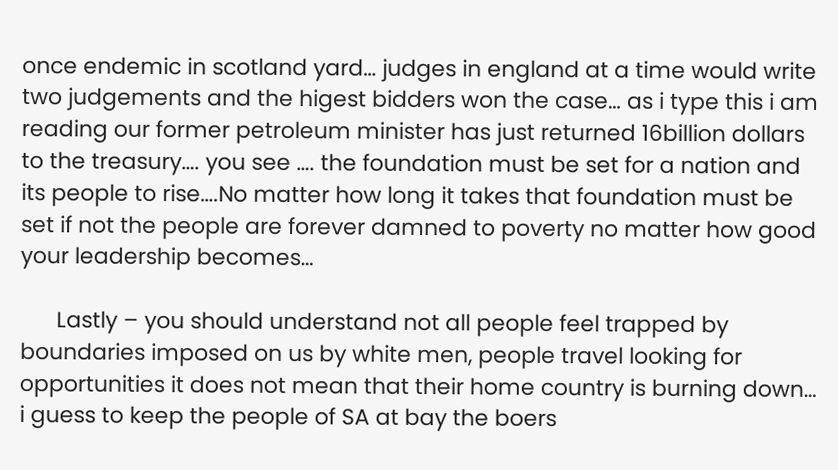once endemic in scotland yard… judges in england at a time would write two judgements and the higest bidders won the case… as i type this i am reading our former petroleum minister has just returned 16billion dollars to the treasury…. you see …. the foundation must be set for a nation and its people to rise….No matter how long it takes that foundation must be set if not the people are forever damned to poverty no matter how good your leadership becomes…

      Lastly – you should understand not all people feel trapped by boundaries imposed on us by white men, people travel looking for opportunities it does not mean that their home country is burning down… i guess to keep the people of SA at bay the boers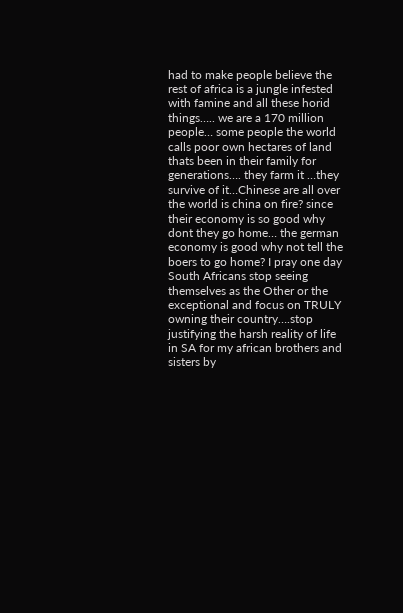had to make people believe the rest of africa is a jungle infested with famine and all these horid things….. we are a 170 million people… some people the world calls poor own hectares of land thats been in their family for generations…. they farm it …they survive of it…Chinese are all over the world is china on fire? since their economy is so good why dont they go home… the german economy is good why not tell the boers to go home? I pray one day South Africans stop seeing themselves as the Other or the exceptional and focus on TRULY owning their country….stop justifying the harsh reality of life in SA for my african brothers and sisters by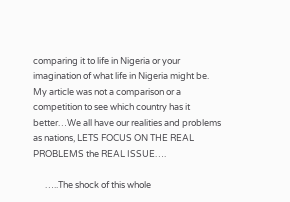comparing it to life in Nigeria or your imagination of what life in Nigeria might be. My article was not a comparison or a competition to see which country has it better…We all have our realities and problems as nations, LETS FOCUS ON THE REAL PROBLEMS the REAL ISSUE….

      …..The shock of this whole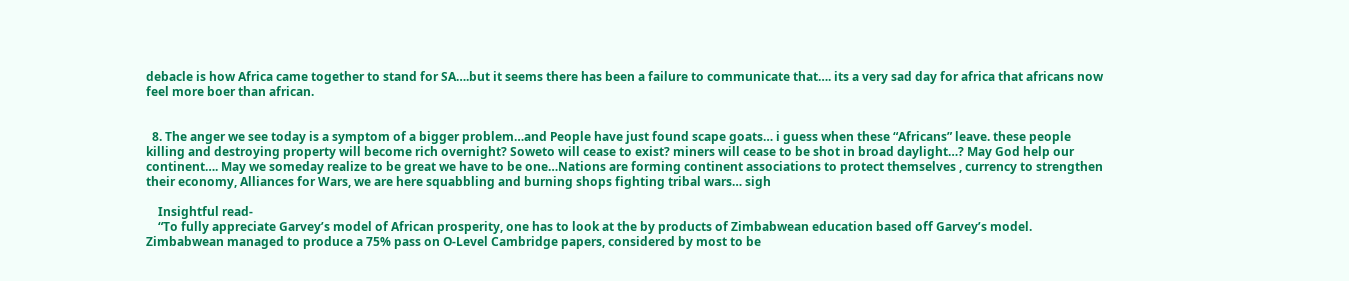debacle is how Africa came together to stand for SA….but it seems there has been a failure to communicate that…. its a very sad day for africa that africans now feel more boer than african.


  8. The anger we see today is a symptom of a bigger problem…and People have just found scape goats… i guess when these “Africans” leave. these people killing and destroying property will become rich overnight? Soweto will cease to exist? miners will cease to be shot in broad daylight…? May God help our continent…. May we someday realize to be great we have to be one…Nations are forming continent associations to protect themselves , currency to strengthen their economy, Alliances for Wars, we are here squabbling and burning shops fighting tribal wars… sigh

    Insightful read-
    “To fully appreciate Garvey’s model of African prosperity, one has to look at the by products of Zimbabwean education based off Garvey’s model. Zimbabwean managed to produce a 75% pass on O-Level Cambridge papers, considered by most to be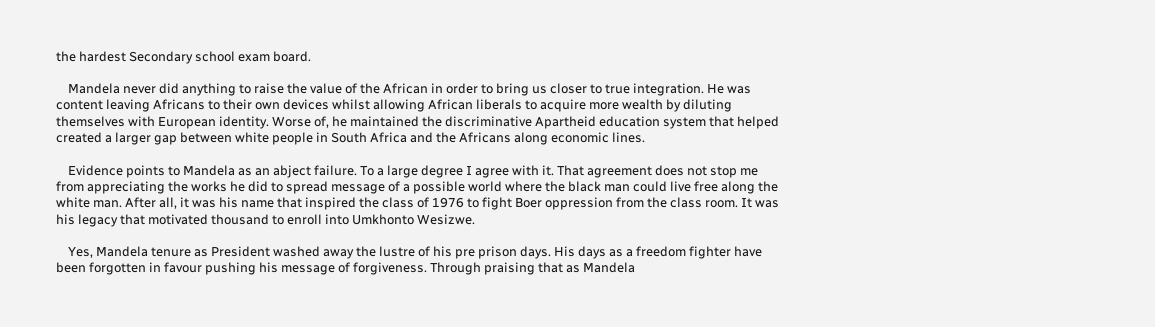the hardest Secondary school exam board.

    Mandela never did anything to raise the value of the African in order to bring us closer to true integration. He was content leaving Africans to their own devices whilst allowing African liberals to acquire more wealth by diluting themselves with European identity. Worse of, he maintained the discriminative Apartheid education system that helped created a larger gap between white people in South Africa and the Africans along economic lines.

    Evidence points to Mandela as an abject failure. To a large degree I agree with it. That agreement does not stop me from appreciating the works he did to spread message of a possible world where the black man could live free along the white man. After all, it was his name that inspired the class of 1976 to fight Boer oppression from the class room. It was his legacy that motivated thousand to enroll into Umkhonto Wesizwe.

    Yes, Mandela tenure as President washed away the lustre of his pre prison days. His days as a freedom fighter have been forgotten in favour pushing his message of forgiveness. Through praising that as Mandela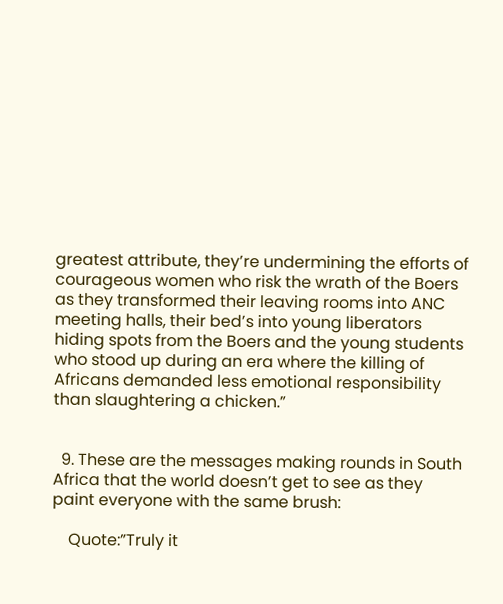greatest attribute, they’re undermining the efforts of courageous women who risk the wrath of the Boers as they transformed their leaving rooms into ANC meeting halls, their bed’s into young liberators hiding spots from the Boers and the young students who stood up during an era where the killing of Africans demanded less emotional responsibility than slaughtering a chicken.”


  9. These are the messages making rounds in South Africa that the world doesn’t get to see as they paint everyone with the same brush:

    Quote:”Truly it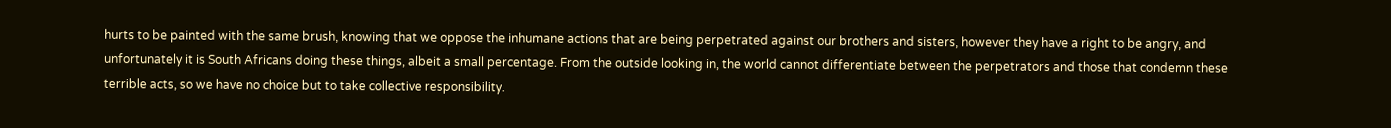hurts to be painted with the same brush, knowing that we oppose the inhumane actions that are being perpetrated against our brothers and sisters, however they have a right to be angry, and unfortunately it is South Africans doing these things, albeit a small percentage. From the outside looking in, the world cannot differentiate between the perpetrators and those that condemn these terrible acts, so we have no choice but to take collective responsibility.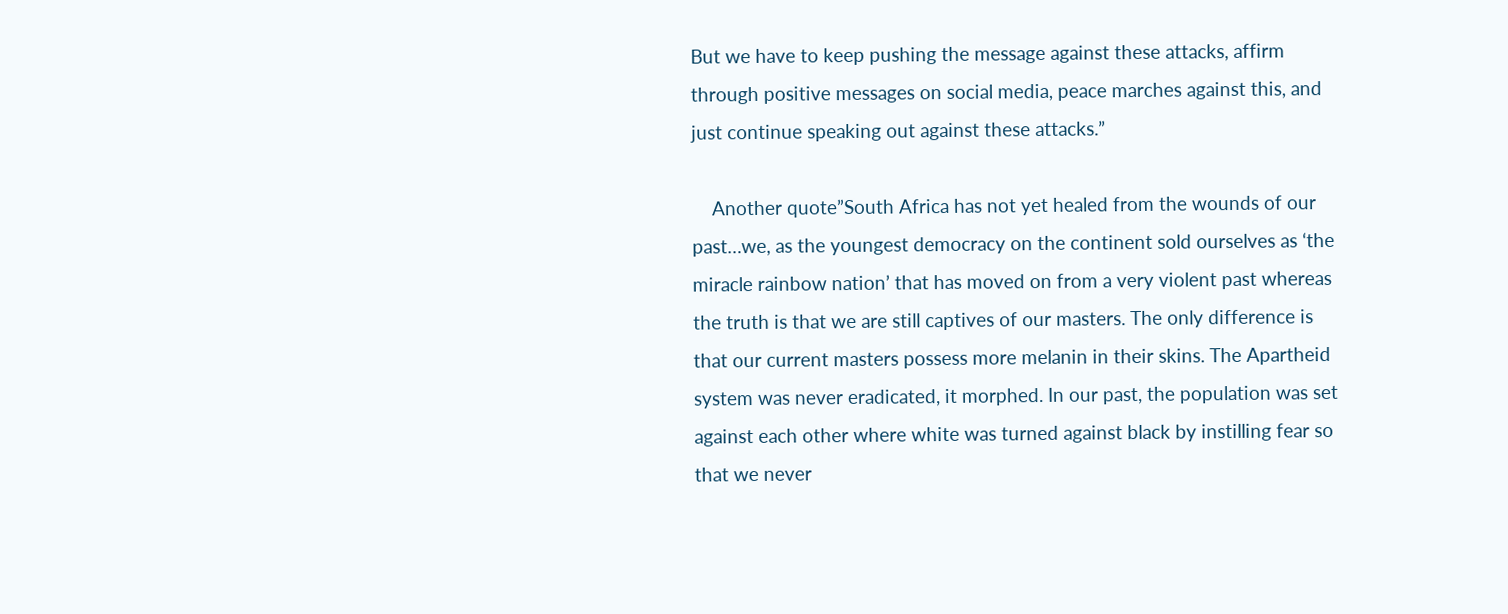But we have to keep pushing the message against these attacks, affirm through positive messages on social media, peace marches against this, and just continue speaking out against these attacks.”

    Another quote”South Africa has not yet healed from the wounds of our past…we, as the youngest democracy on the continent sold ourselves as ‘the miracle rainbow nation’ that has moved on from a very violent past whereas the truth is that we are still captives of our masters. The only difference is that our current masters possess more melanin in their skins. The Apartheid system was never eradicated, it morphed. In our past, the population was set against each other where white was turned against black by instilling fear so that we never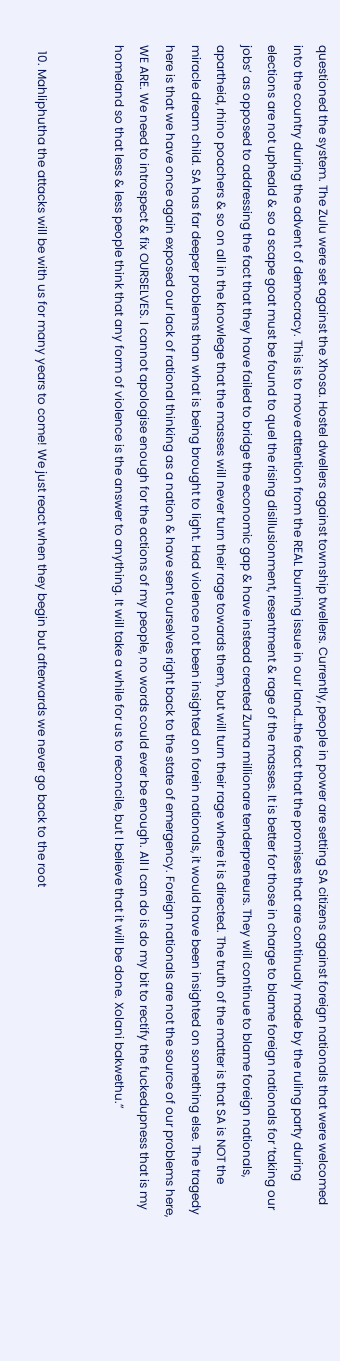questioned the system. The Zulu were set against the Xhosa. Hostel dwellers against township twellers. Currently, people in power are setting SA citizens against foreign nationals that were welcomed into the country during the advent of democracy. This is to move attention from the REAL burning issue in our land…the fact that the promises that are continualy made by the ruling party during elections are not upheald & so a scape goat must be found to quel the rising disillusionment, resentment & rage of the masses. It is better for those in charge to blame foreign nationals for ‘taking our jobs’ as opposed to addressing the fact that they have failed to bridge the economic gap & have instead created Zuma millionare tenderpreneurs. They will continue to blame foreign nationals, apartheid, rhino poachers & so on all in the knowlege that the masses will never turn their rage towards them, but will turn their rage where it is directed. The truth of the matter is that SA is NOT the miracle dream child. SA has far deeper problems than what is being brought to light. Had violence not been insighted on forein nationals, it would have been insighted on something else. The tragedy here is that we have once again exposed our lack of rational thinking as a nation & have sent ourselves right back to the state of emergency. Foreign nationals are not the source of our problems here, WE ARE. We need to introspect & fix OURSELVES. I cannot apologise enough for the actions of my people, no words could ever be enough. All I can do is do my bit to rectify the fuckedupness that is my homeland so that less & less people think that any form of violence is the answer to anything. It will take a while for us to reconcile, but I believe that it will be done. Xolani bakwethu.”


  10. Mahliphutha the attacks will be with us for many years to come! We just react when they begin but afterwards we never go back to the root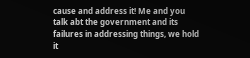cause and address it! Me and you talk abt the government and its failures in addressing things, we hold it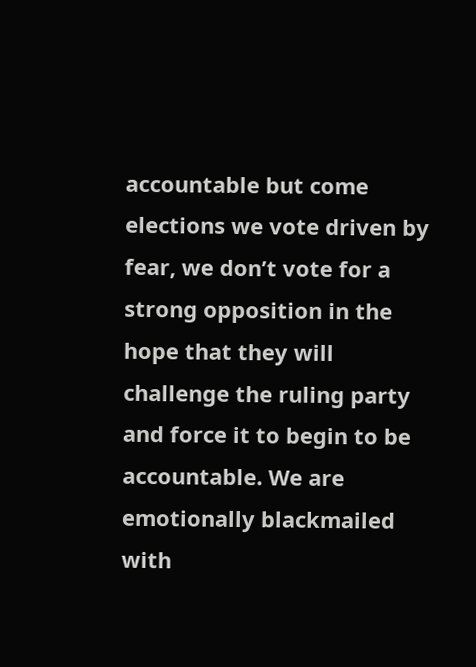accountable but come elections we vote driven by fear, we don’t vote for a strong opposition in the hope that they will challenge the ruling party and force it to begin to be accountable. We are emotionally blackmailed with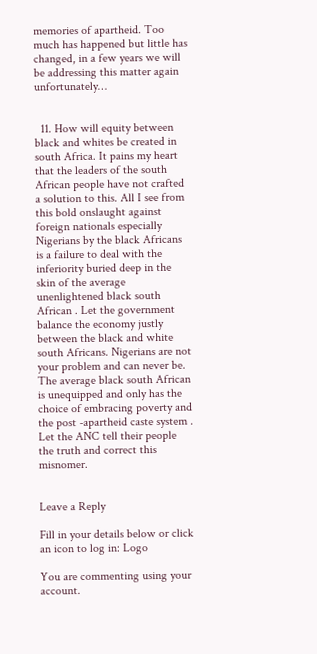memories of apartheid. Too much has happened but little has changed, in a few years we will be addressing this matter again unfortunately…


  11. How will equity between black and whites be created in south Africa. It pains my heart that the leaders of the south African people have not crafted a solution to this. All I see from this bold onslaught against foreign nationals especially Nigerians by the black Africans is a failure to deal with the inferiority buried deep in the skin of the average unenlightened black south African . Let the government balance the economy justly between the black and white south Africans. Nigerians are not your problem and can never be. The average black south African is unequipped and only has the choice of embracing poverty and the post -apartheid caste system . Let the ANC tell their people the truth and correct this misnomer.


Leave a Reply

Fill in your details below or click an icon to log in: Logo

You are commenting using your account.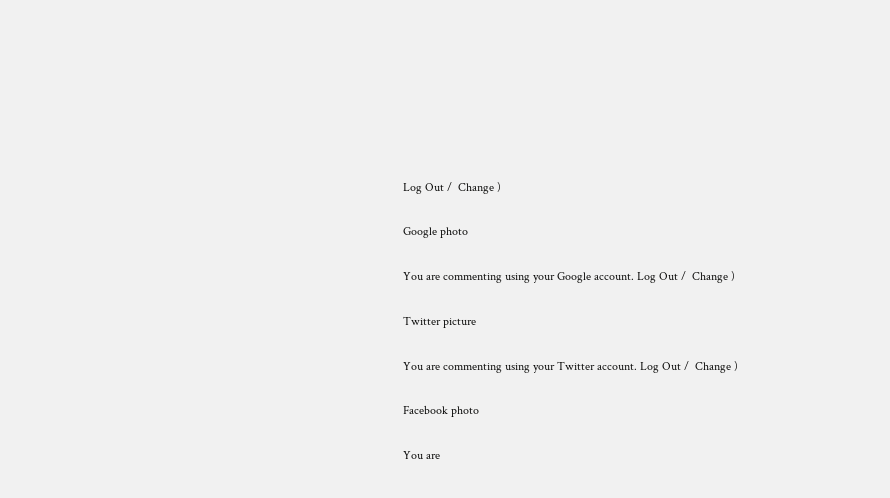Log Out /  Change )

Google photo

You are commenting using your Google account. Log Out /  Change )

Twitter picture

You are commenting using your Twitter account. Log Out /  Change )

Facebook photo

You are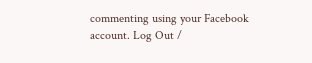commenting using your Facebook account. Log Out /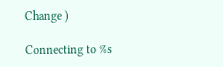Change )

Connecting to %s